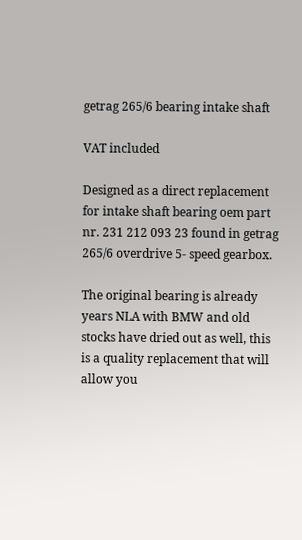getrag 265/6 bearing intake shaft

VAT included

Designed as a direct replacement for intake shaft bearing oem part nr. 231 212 093 23 found in getrag 265/6 overdrive 5- speed gearbox.

The original bearing is already years NLA with BMW and old stocks have dried out as well, this is a quality replacement that will allow you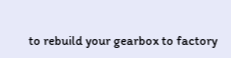to rebuild your gearbox to factory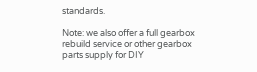standards.

Note: we also offer a full gearbox rebuild service or other gearbox parts supply for DIY